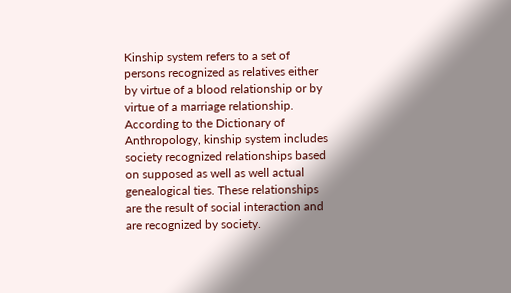Kinship system refers to a set of persons recognized as relatives either by virtue of a blood relationship or by virtue of a marriage relationship. According to the Dictionary of Anthropology, kinship system includes society recognized relationships based on supposed as well as well actual genealogical ties. These relationships are the result of social interaction and are recognized by society.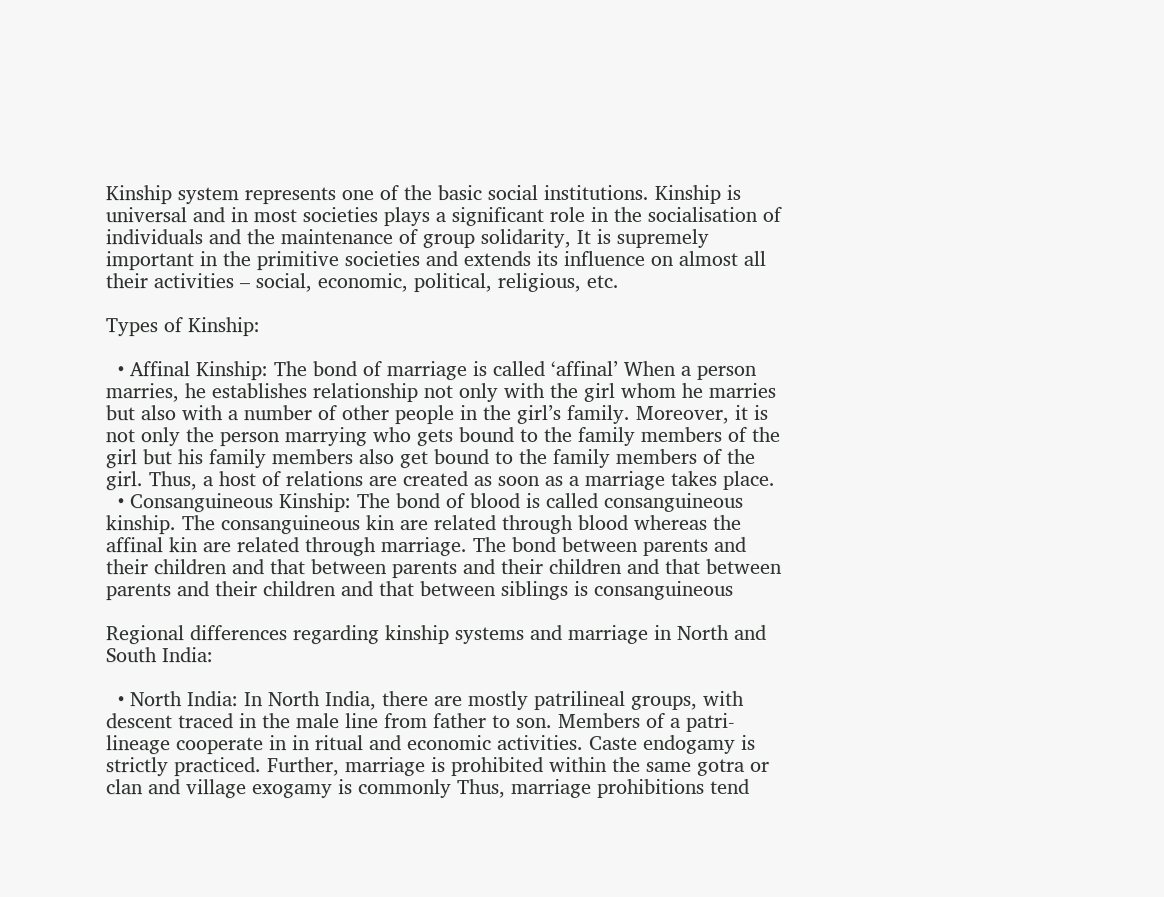Kinship system represents one of the basic social institutions. Kinship is universal and in most societies plays a significant role in the socialisation of individuals and the maintenance of group solidarity, It is supremely important in the primitive societies and extends its influence on almost all their activities – social, economic, political, religious, etc.

Types of Kinship:

  • Affinal Kinship: The bond of marriage is called ‘affinal’ When a person marries, he establishes relationship not only with the girl whom he marries but also with a number of other people in the girl’s family. Moreover, it is not only the person marrying who gets bound to the family members of the girl but his family members also get bound to the family members of the girl. Thus, a host of relations are created as soon as a marriage takes place.
  • Consanguineous Kinship: The bond of blood is called consanguineous kinship. The consanguineous kin are related through blood whereas the affinal kin are related through marriage. The bond between parents and their children and that between parents and their children and that between parents and their children and that between siblings is consanguineous

Regional differences regarding kinship systems and marriage in North and South India:

  • North India: In North India, there are mostly patrilineal groups, with descent traced in the male line from father to son. Members of a patri-lineage cooperate in in ritual and economic activities. Caste endogamy is strictly practiced. Further, marriage is prohibited within the same gotra or clan and village exogamy is commonly Thus, marriage prohibitions tend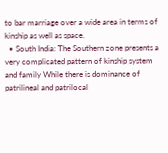to bar marriage over a wide area in terms of kinship as well as space.
  • South India: The Southern zone presents a very complicated pattern of kinship system and family While there is dominance of patrilineal and patrilocal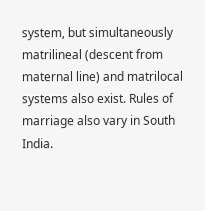system, but simultaneously matrilineal (descent from maternal line) and matrilocal systems also exist. Rules of marriage also vary in South India.